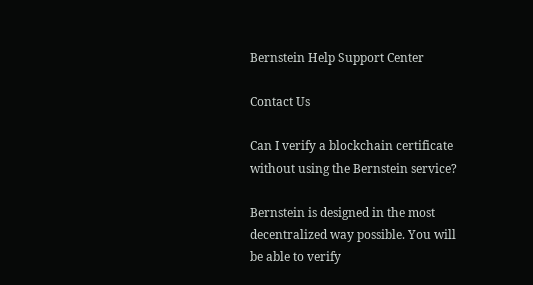Bernstein Help Support Center

Contact Us

Can I verify a blockchain certificate without using the Bernstein service?

Bernstein is designed in the most decentralized way possible. You will be able to verify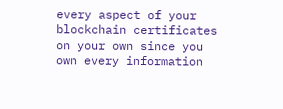every aspect of your blockchain certificates on your own since you own every information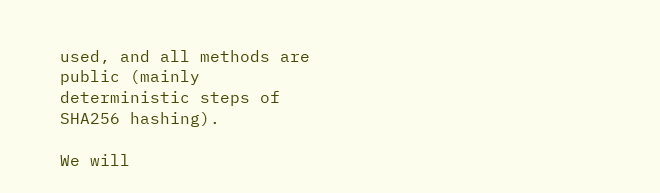used, and all methods are public (mainly deterministic steps of SHA256 hashing).

We will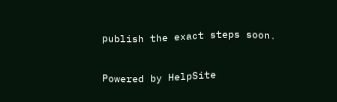publish the exact steps soon.

Powered by HelpSite